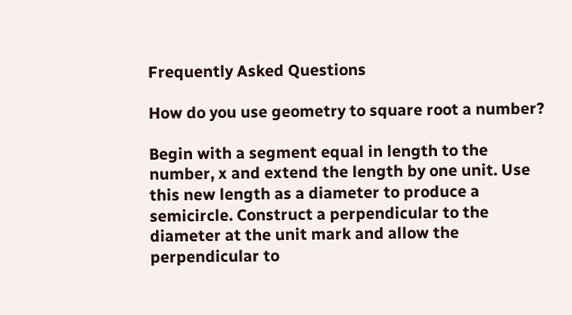Frequently Asked Questions

How do you use geometry to square root a number?

Begin with a segment equal in length to the number, x and extend the length by one unit. Use this new length as a diameter to produce a semicircle. Construct a perpendicular to the diameter at the unit mark and allow the perpendicular to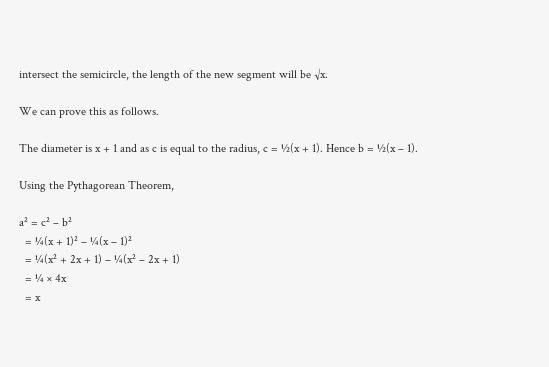intersect the semicircle, the length of the new segment will be √x.

We can prove this as follows.

The diameter is x + 1 and as c is equal to the radius, c = ½(x + 1). Hence b = ½(x – 1).

Using the Pythagorean Theorem,

a² = c² – b²
  = ¼(x + 1)² – ¼(x – 1)²
  = ¼(x² + 2x + 1) – ¼(x² – 2x + 1)
  = ¼ × 4x
  = x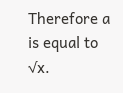Therefore a is equal to √x.